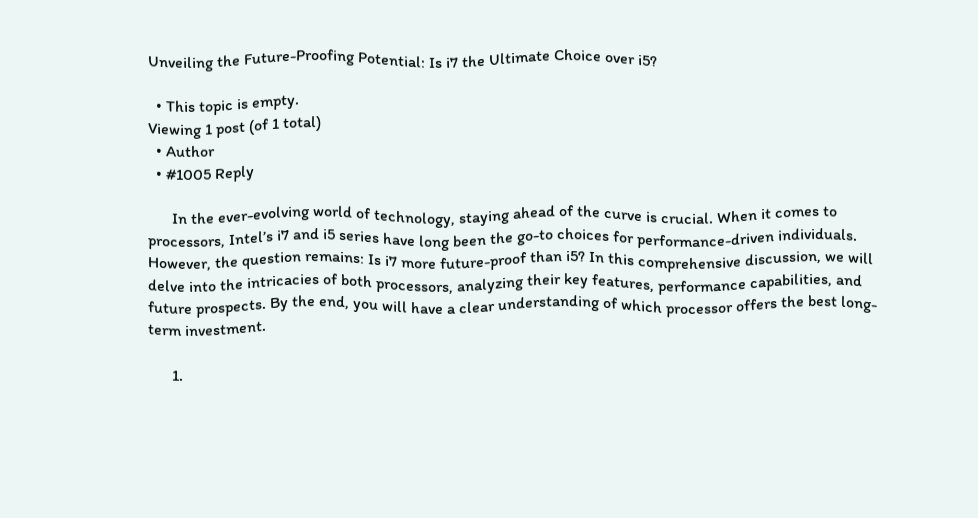Unveiling the Future-Proofing Potential: Is i7 the Ultimate Choice over i5?

  • This topic is empty.
Viewing 1 post (of 1 total)
  • Author
  • #1005 Reply

      In the ever-evolving world of technology, staying ahead of the curve is crucial. When it comes to processors, Intel’s i7 and i5 series have long been the go-to choices for performance-driven individuals. However, the question remains: Is i7 more future-proof than i5? In this comprehensive discussion, we will delve into the intricacies of both processors, analyzing their key features, performance capabilities, and future prospects. By the end, you will have a clear understanding of which processor offers the best long-term investment.

      1.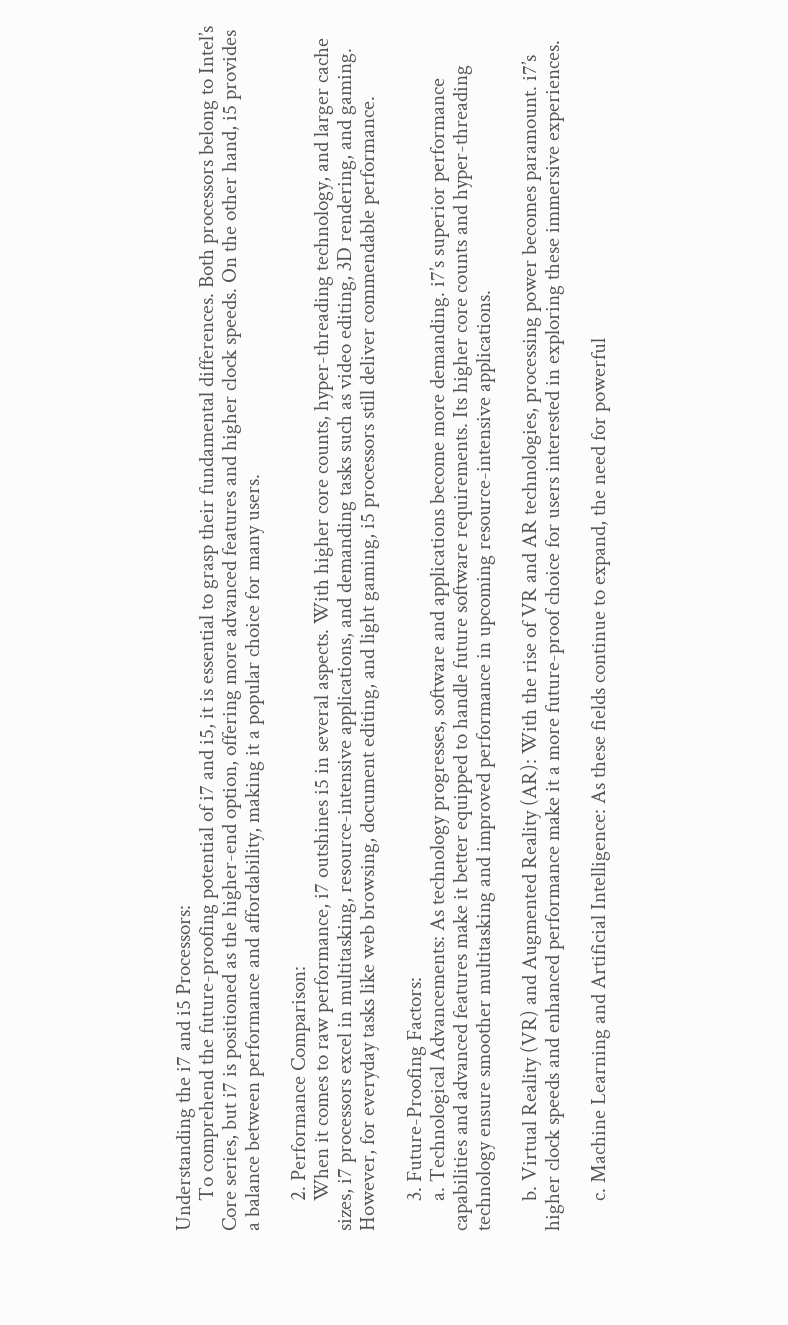Understanding the i7 and i5 Processors:
      To comprehend the future-proofing potential of i7 and i5, it is essential to grasp their fundamental differences. Both processors belong to Intel’s Core series, but i7 is positioned as the higher-end option, offering more advanced features and higher clock speeds. On the other hand, i5 provides a balance between performance and affordability, making it a popular choice for many users.

      2. Performance Comparison:
      When it comes to raw performance, i7 outshines i5 in several aspects. With higher core counts, hyper-threading technology, and larger cache sizes, i7 processors excel in multitasking, resource-intensive applications, and demanding tasks such as video editing, 3D rendering, and gaming. However, for everyday tasks like web browsing, document editing, and light gaming, i5 processors still deliver commendable performance.

      3. Future-Proofing Factors:
      a. Technological Advancements: As technology progresses, software and applications become more demanding. i7’s superior performance capabilities and advanced features make it better equipped to handle future software requirements. Its higher core counts and hyper-threading technology ensure smoother multitasking and improved performance in upcoming resource-intensive applications.

      b. Virtual Reality (VR) and Augmented Reality (AR): With the rise of VR and AR technologies, processing power becomes paramount. i7’s higher clock speeds and enhanced performance make it a more future-proof choice for users interested in exploring these immersive experiences.

      c. Machine Learning and Artificial Intelligence: As these fields continue to expand, the need for powerful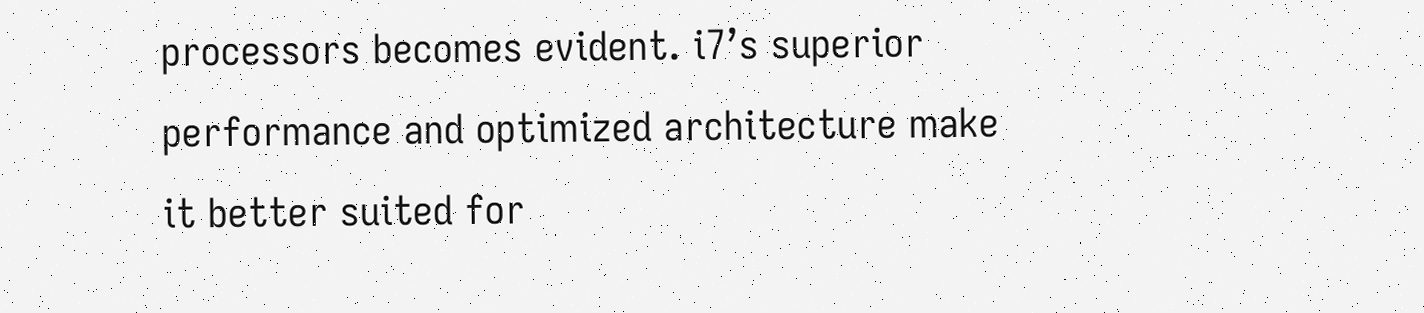processors becomes evident. i7’s superior performance and optimized architecture make it better suited for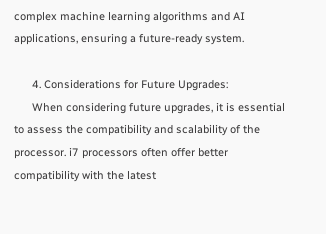complex machine learning algorithms and AI applications, ensuring a future-ready system.

      4. Considerations for Future Upgrades:
      When considering future upgrades, it is essential to assess the compatibility and scalability of the processor. i7 processors often offer better compatibility with the latest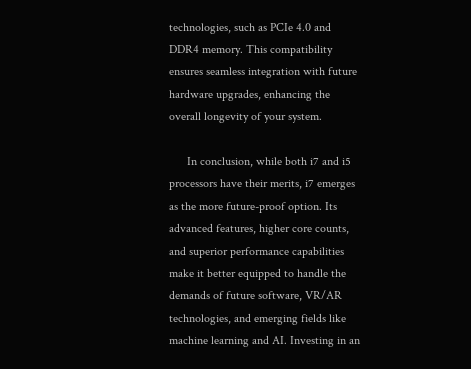technologies, such as PCIe 4.0 and DDR4 memory. This compatibility ensures seamless integration with future hardware upgrades, enhancing the overall longevity of your system.

      In conclusion, while both i7 and i5 processors have their merits, i7 emerges as the more future-proof option. Its advanced features, higher core counts, and superior performance capabilities make it better equipped to handle the demands of future software, VR/AR technologies, and emerging fields like machine learning and AI. Investing in an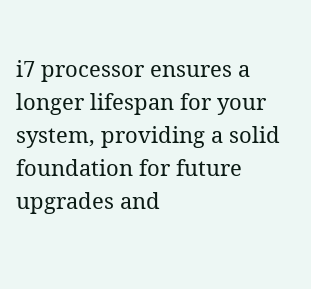i7 processor ensures a longer lifespan for your system, providing a solid foundation for future upgrades and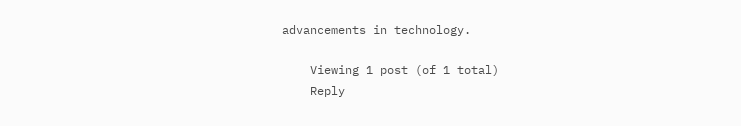advancements in technology.

    Viewing 1 post (of 1 total)
    Reply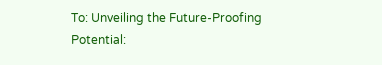To: Unveiling the Future-Proofing Potential: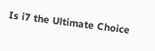Is i7 the Ultimate Choice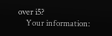over i5?
    Your information: